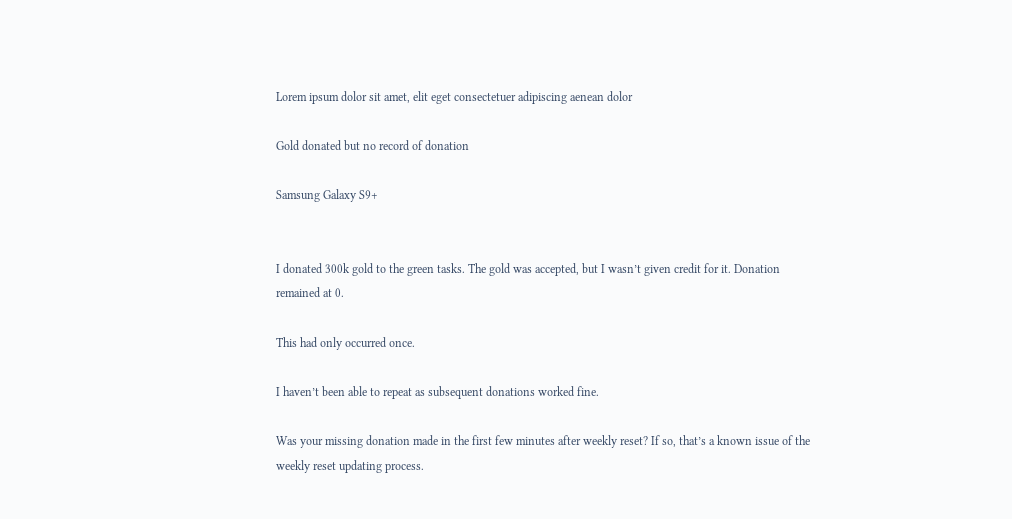Lorem ipsum dolor sit amet, elit eget consectetuer adipiscing aenean dolor

Gold donated but no record of donation

Samsung Galaxy S9+


I donated 300k gold to the green tasks. The gold was accepted, but I wasn’t given credit for it. Donation remained at 0.

This had only occurred once.

I haven’t been able to repeat as subsequent donations worked fine.

Was your missing donation made in the first few minutes after weekly reset? If so, that’s a known issue of the weekly reset updating process.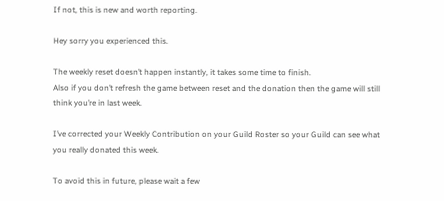If not, this is new and worth reporting.

Hey sorry you experienced this.

The weekly reset doesn’t happen instantly, it takes some time to finish.
Also if you don’t refresh the game between reset and the donation then the game will still think you’re in last week.

I’ve corrected your Weekly Contribution on your Guild Roster so your Guild can see what you really donated this week.

To avoid this in future, please wait a few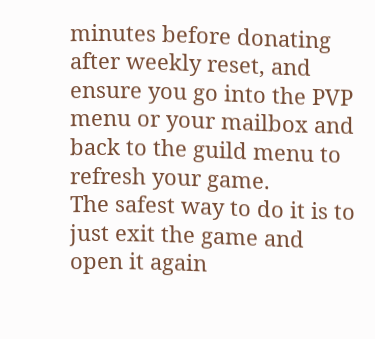minutes before donating after weekly reset, and ensure you go into the PVP menu or your mailbox and back to the guild menu to refresh your game.
The safest way to do it is to just exit the game and open it again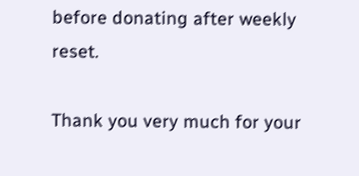before donating after weekly reset.

Thank you very much for your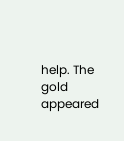help. The gold appeared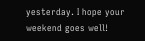yesterday. I hope your weekend goes well!